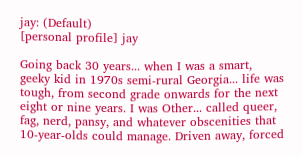jay: (Default)
[personal profile] jay

Going back 30 years... when I was a smart, geeky kid in 1970s semi-rural Georgia... life was tough, from second grade onwards for the next eight or nine years. I was Other... called queer, fag, nerd, pansy, and whatever obscenities that 10-year-olds could manage. Driven away, forced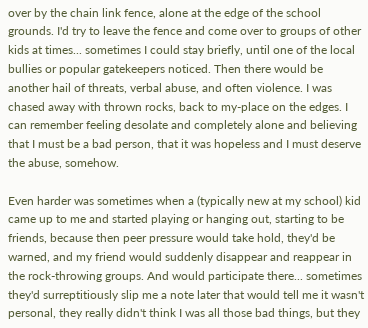over by the chain link fence, alone at the edge of the school grounds. I'd try to leave the fence and come over to groups of other kids at times... sometimes I could stay briefly, until one of the local bullies or popular gatekeepers noticed. Then there would be another hail of threats, verbal abuse, and often violence. I was chased away with thrown rocks, back to my-place on the edges. I can remember feeling desolate and completely alone and believing that I must be a bad person, that it was hopeless and I must deserve the abuse, somehow.

Even harder was sometimes when a (typically new at my school) kid came up to me and started playing or hanging out, starting to be friends, because then peer pressure would take hold, they'd be warned, and my friend would suddenly disappear and reappear in the rock-throwing groups. And would participate there... sometimes they'd surreptitiously slip me a note later that would tell me it wasn't personal, they really didn't think I was all those bad things, but they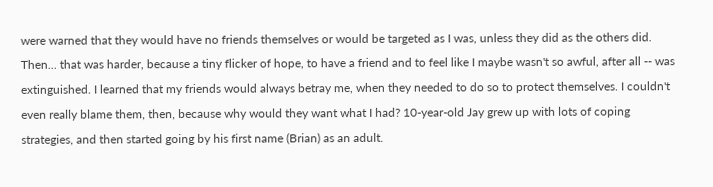were warned that they would have no friends themselves or would be targeted as I was, unless they did as the others did. Then... that was harder, because a tiny flicker of hope, to have a friend and to feel like I maybe wasn't so awful, after all -- was extinguished. I learned that my friends would always betray me, when they needed to do so to protect themselves. I couldn't even really blame them, then, because why would they want what I had? 10-year-old Jay grew up with lots of coping strategies, and then started going by his first name (Brian) as an adult.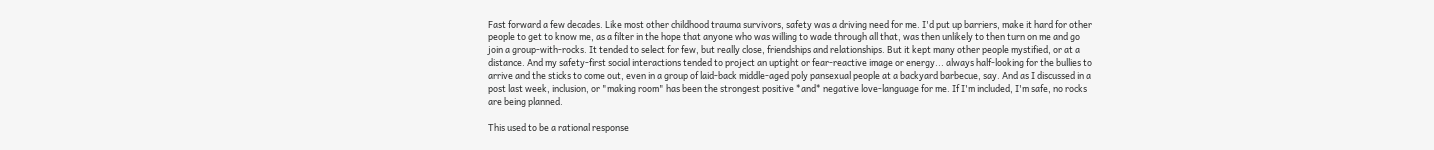Fast forward a few decades. Like most other childhood trauma survivors, safety was a driving need for me. I'd put up barriers, make it hard for other people to get to know me, as a filter in the hope that anyone who was willing to wade through all that, was then unlikely to then turn on me and go join a group-with-rocks. It tended to select for few, but really close, friendships and relationships. But it kept many other people mystified, or at a distance. And my safety-first social interactions tended to project an uptight or fear-reactive image or energy... always half-looking for the bullies to arrive and the sticks to come out, even in a group of laid-back middle-aged poly pansexual people at a backyard barbecue, say. And as I discussed in a post last week, inclusion, or "making room" has been the strongest positive *and* negative love-language for me. If I'm included, I'm safe, no rocks are being planned.

This used to be a rational response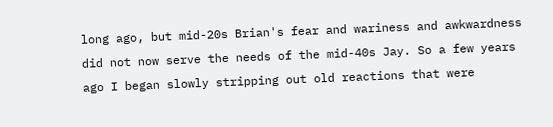long ago, but mid-20s Brian's fear and wariness and awkwardness did not now serve the needs of the mid-40s Jay. So a few years ago I began slowly stripping out old reactions that were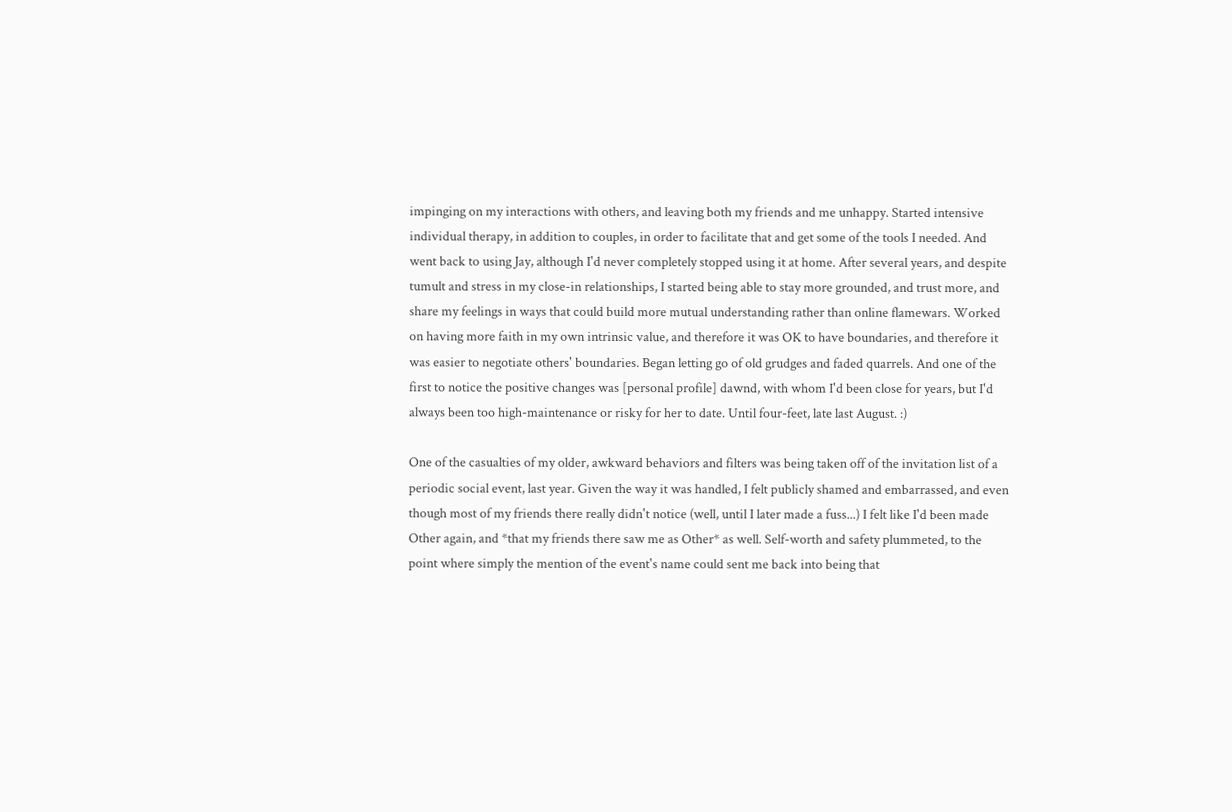impinging on my interactions with others, and leaving both my friends and me unhappy. Started intensive individual therapy, in addition to couples, in order to facilitate that and get some of the tools I needed. And went back to using Jay, although I'd never completely stopped using it at home. After several years, and despite tumult and stress in my close-in relationships, I started being able to stay more grounded, and trust more, and share my feelings in ways that could build more mutual understanding rather than online flamewars. Worked on having more faith in my own intrinsic value, and therefore it was OK to have boundaries, and therefore it was easier to negotiate others' boundaries. Began letting go of old grudges and faded quarrels. And one of the first to notice the positive changes was [personal profile] dawnd, with whom I'd been close for years, but I'd always been too high-maintenance or risky for her to date. Until four-feet, late last August. :)

One of the casualties of my older, awkward behaviors and filters was being taken off of the invitation list of a periodic social event, last year. Given the way it was handled, I felt publicly shamed and embarrassed, and even though most of my friends there really didn't notice (well, until I later made a fuss...) I felt like I'd been made Other again, and *that my friends there saw me as Other* as well. Self-worth and safety plummeted, to the point where simply the mention of the event's name could sent me back into being that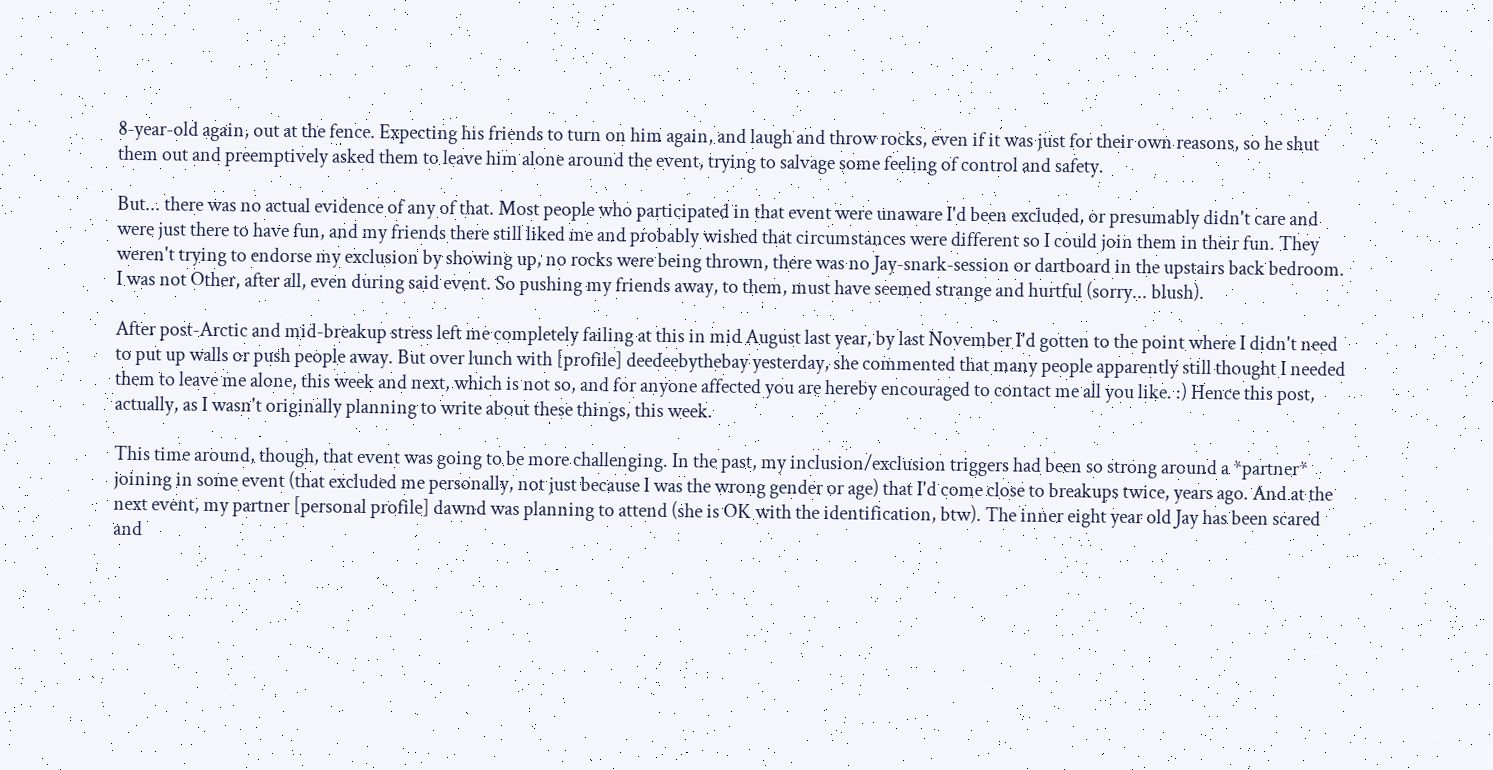8-year-old again, out at the fence. Expecting his friends to turn on him again, and laugh and throw rocks, even if it was just for their own reasons, so he shut them out and preemptively asked them to leave him alone around the event, trying to salvage some feeling of control and safety.

But... there was no actual evidence of any of that. Most people who participated in that event were unaware I'd been excluded, or presumably didn't care and were just there to have fun, and my friends there still liked me and probably wished that circumstances were different so I could join them in their fun. They weren't trying to endorse my exclusion by showing up, no rocks were being thrown, there was no Jay-snark-session or dartboard in the upstairs back bedroom. I was not Other, after all, even during said event. So pushing my friends away, to them, must have seemed strange and hurtful (sorry... blush).

After post-Arctic and mid-breakup stress left me completely failing at this in mid August last year, by last November I'd gotten to the point where I didn't need to put up walls or push people away. But over lunch with [profile] deedeebythebay yesterday, she commented that many people apparently still thought I needed them to leave me alone, this week and next, which is not so, and for anyone affected you are hereby encouraged to contact me all you like. :) Hence this post, actually, as I wasn't originally planning to write about these things, this week.

This time around, though, that event was going to be more challenging. In the past, my inclusion/exclusion triggers had been so strong around a *partner* joining in some event (that excluded me personally, not just because I was the wrong gender or age) that I'd come close to breakups twice, years ago. And at the next event, my partner [personal profile] dawnd was planning to attend (she is OK with the identification, btw). The inner eight year old Jay has been scared and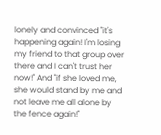lonely and convinced "it's happening again! I'm losing my friend to that group over there and I can't trust her now!" And "if she loved me, she would stand by me and not leave me all alone by the fence again!"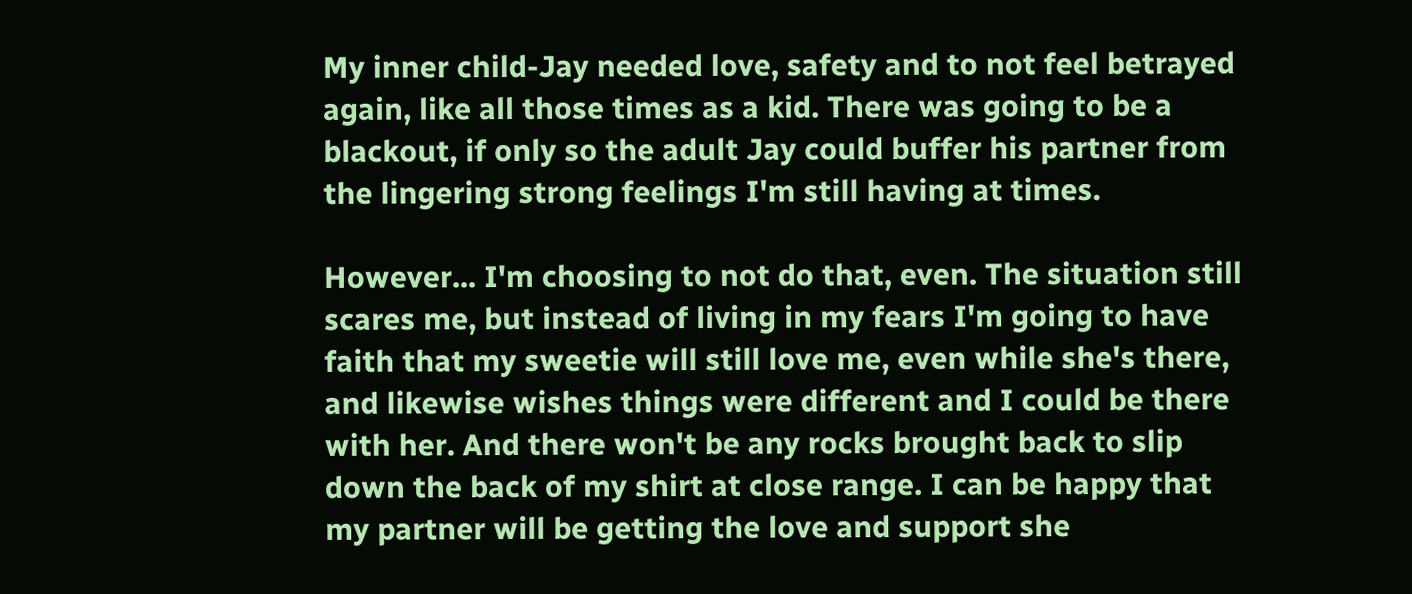My inner child-Jay needed love, safety and to not feel betrayed again, like all those times as a kid. There was going to be a blackout, if only so the adult Jay could buffer his partner from the lingering strong feelings I'm still having at times.

However... I'm choosing to not do that, even. The situation still scares me, but instead of living in my fears I'm going to have faith that my sweetie will still love me, even while she's there, and likewise wishes things were different and I could be there with her. And there won't be any rocks brought back to slip down the back of my shirt at close range. I can be happy that my partner will be getting the love and support she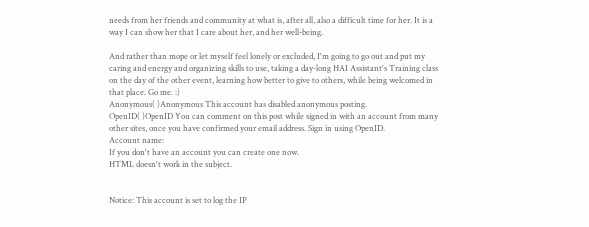needs from her friends and community at what is, after all, also a difficult time for her. It is a way I can show her that I care about her, and her well-being.

And rather than mope or let myself feel lonely or excluded, I'm going to go out and put my caring and energy and organizing skills to use, taking a day-long HAI Assistant's Training class on the day of the other event, learning how better to give to others, while being welcomed in that place. Go me. :)
Anonymous( )Anonymous This account has disabled anonymous posting.
OpenID( )OpenID You can comment on this post while signed in with an account from many other sites, once you have confirmed your email address. Sign in using OpenID.
Account name:
If you don't have an account you can create one now.
HTML doesn't work in the subject.


Notice: This account is set to log the IP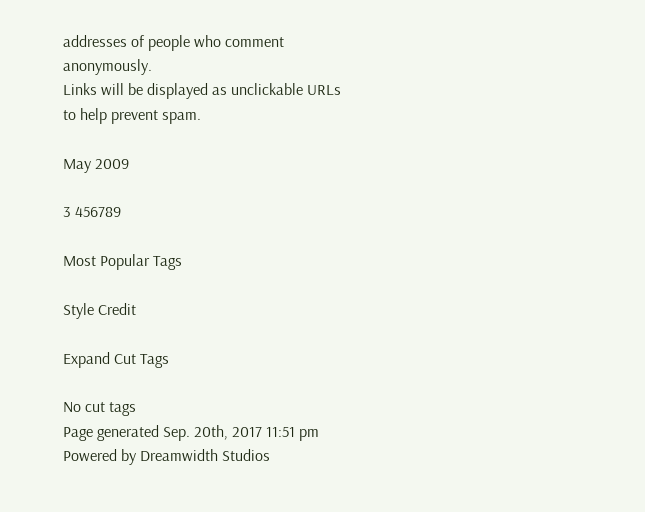addresses of people who comment anonymously.
Links will be displayed as unclickable URLs to help prevent spam.

May 2009

3 456789

Most Popular Tags

Style Credit

Expand Cut Tags

No cut tags
Page generated Sep. 20th, 2017 11:51 pm
Powered by Dreamwidth Studios